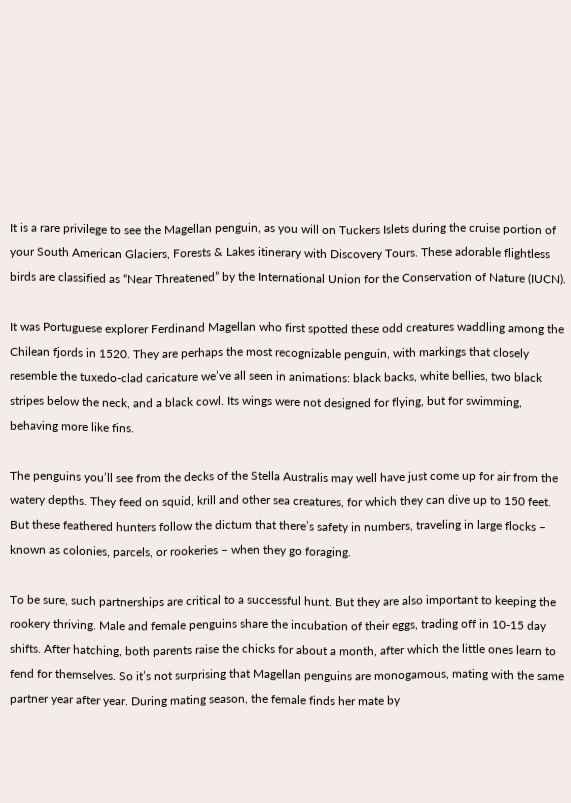It is a rare privilege to see the Magellan penguin, as you will on Tuckers Islets during the cruise portion of your South American Glaciers, Forests & Lakes itinerary with Discovery Tours. These adorable flightless birds are classified as “Near Threatened” by the International Union for the Conservation of Nature (IUCN).

It was Portuguese explorer Ferdinand Magellan who first spotted these odd creatures waddling among the Chilean fjords in 1520. They are perhaps the most recognizable penguin, with markings that closely resemble the tuxedo-clad caricature we’ve all seen in animations: black backs, white bellies, two black stripes below the neck, and a black cowl. Its wings were not designed for flying, but for swimming, behaving more like fins.

The penguins you’ll see from the decks of the Stella Australis may well have just come up for air from the watery depths. They feed on squid, krill and other sea creatures, for which they can dive up to 150 feet. But these feathered hunters follow the dictum that there’s safety in numbers, traveling in large flocks – known as colonies, parcels, or rookeries – when they go foraging.

To be sure, such partnerships are critical to a successful hunt. But they are also important to keeping the rookery thriving. Male and female penguins share the incubation of their eggs, trading off in 10-15 day shifts. After hatching, both parents raise the chicks for about a month, after which the little ones learn to fend for themselves. So it’s not surprising that Magellan penguins are monogamous, mating with the same partner year after year. During mating season, the female finds her mate by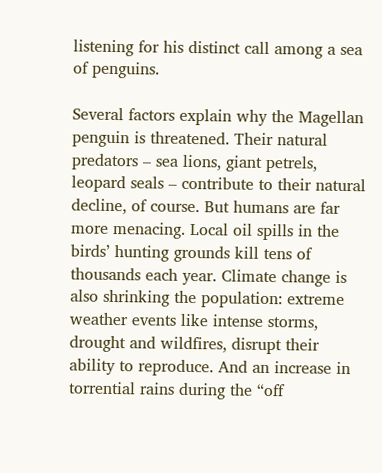listening for his distinct call among a sea of penguins.

Several factors explain why the Magellan penguin is threatened. Their natural predators – sea lions, giant petrels, leopard seals – contribute to their natural decline, of course. But humans are far more menacing. Local oil spills in the birds’ hunting grounds kill tens of thousands each year. Climate change is also shrinking the population: extreme weather events like intense storms, drought and wildfires, disrupt their ability to reproduce. And an increase in torrential rains during the “off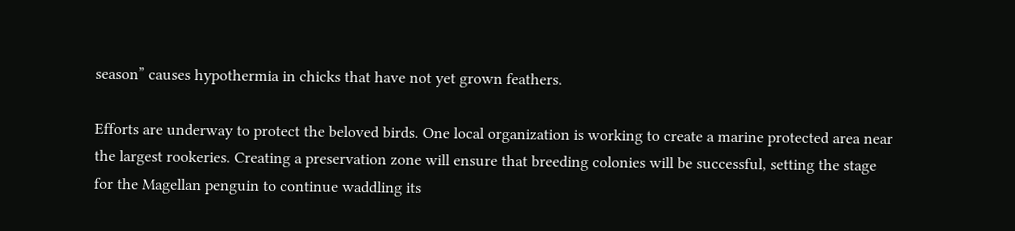season” causes hypothermia in chicks that have not yet grown feathers.

Efforts are underway to protect the beloved birds. One local organization is working to create a marine protected area near the largest rookeries. Creating a preservation zone will ensure that breeding colonies will be successful, setting the stage for the Magellan penguin to continue waddling its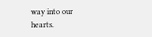way into our hearts.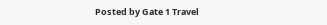Posted by Gate 1 Travel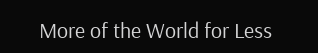More of the World for Less